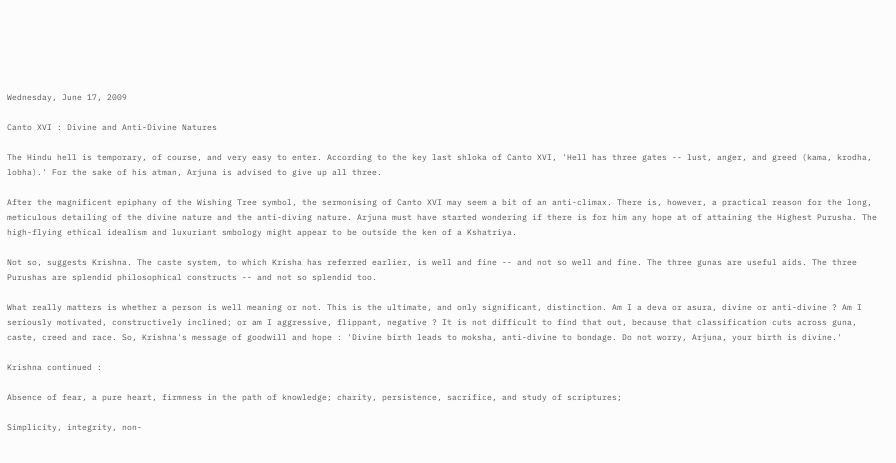Wednesday, June 17, 2009

Canto XVI : Divine and Anti-Divine Natures

The Hindu hell is temporary, of course, and very easy to enter. According to the key last shloka of Canto XVI, 'Hell has three gates -- lust, anger, and greed (kama, krodha, lobha).' For the sake of his atman, Arjuna is advised to give up all three.

After the magnificent epiphany of the Wishing Tree symbol, the sermonising of Canto XVI may seem a bit of an anti-climax. There is, however, a practical reason for the long, meticulous detailing of the divine nature and the anti-diving nature. Arjuna must have started wondering if there is for him any hope at of attaining the Highest Purusha. The high-flying ethical idealism and luxuriant smbology might appear to be outside the ken of a Kshatriya.

Not so, suggests Krishna. The caste system, to which Krisha has referred earlier, is well and fine -- and not so well and fine. The three gunas are useful aids. The three Purushas are splendid philosophical constructs -- and not so splendid too.

What really matters is whether a person is well meaning or not. This is the ultimate, and only significant, distinction. Am I a deva or asura, divine or anti-divine ? Am I seriously motivated, constructively inclined; or am I aggressive, flippant, negative ? It is not difficult to find that out, because that classification cuts across guna, caste, creed and race. So, Krishna's message of goodwill and hope : 'Divine birth leads to moksha, anti-divine to bondage. Do not worry, Arjuna, your birth is divine.'

Krishna continued :

Absence of fear, a pure heart, firmness in the path of knowledge; charity, persistence, sacrifice, and study of scriptures;

Simplicity, integrity, non-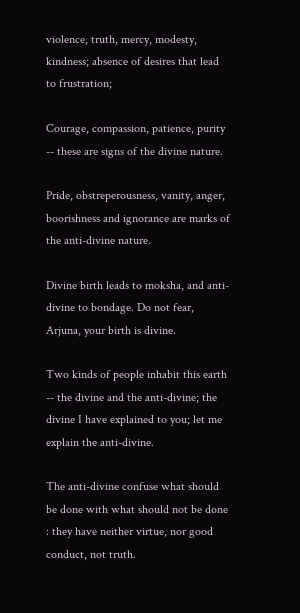violence, truth, mercy, modesty, kindness; absence of desires that lead to frustration;

Courage, compassion, patience, purity -- these are signs of the divine nature.

Pride, obstreperousness, vanity, anger, boorishness and ignorance are marks of the anti-divine nature.

Divine birth leads to moksha, and anti-divine to bondage. Do not fear, Arjuna, your birth is divine.

Two kinds of people inhabit this earth -- the divine and the anti-divine; the divine I have explained to you; let me explain the anti-divine.

The anti-divine confuse what should be done with what should not be done : they have neither virtue, nor good conduct, not truth.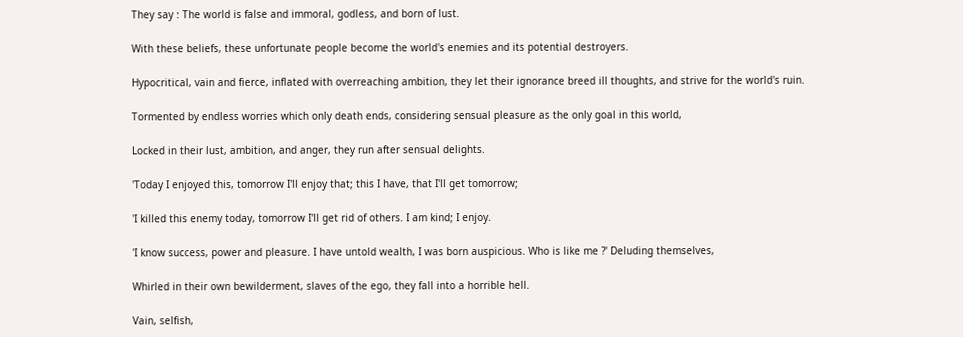They say : The world is false and immoral, godless, and born of lust.

With these beliefs, these unfortunate people become the world's enemies and its potential destroyers.

Hypocritical, vain and fierce, inflated with overreaching ambition, they let their ignorance breed ill thoughts, and strive for the world's ruin.

Tormented by endless worries which only death ends, considering sensual pleasure as the only goal in this world,

Locked in their lust, ambition, and anger, they run after sensual delights.

'Today I enjoyed this, tomorrow I'll enjoy that; this I have, that I'll get tomorrow;

'I killed this enemy today, tomorrow I'll get rid of others. I am kind; I enjoy.

'I know success, power and pleasure. I have untold wealth, I was born auspicious. Who is like me ?' Deluding themselves,

Whirled in their own bewilderment, slaves of the ego, they fall into a horrible hell.

Vain, selfish,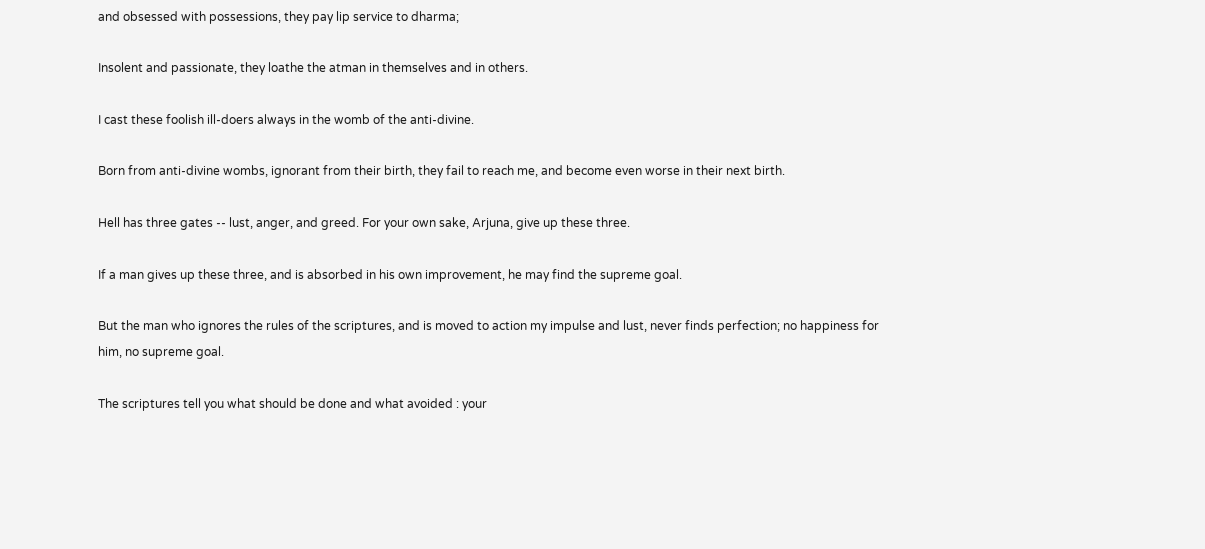and obsessed with possessions, they pay lip service to dharma;

Insolent and passionate, they loathe the atman in themselves and in others.

I cast these foolish ill-doers always in the womb of the anti-divine.

Born from anti-divine wombs, ignorant from their birth, they fail to reach me, and become even worse in their next birth.

Hell has three gates -- lust, anger, and greed. For your own sake, Arjuna, give up these three.

If a man gives up these three, and is absorbed in his own improvement, he may find the supreme goal.

But the man who ignores the rules of the scriptures, and is moved to action my impulse and lust, never finds perfection; no happiness for him, no supreme goal.

The scriptures tell you what should be done and what avoided : your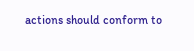actions should conform to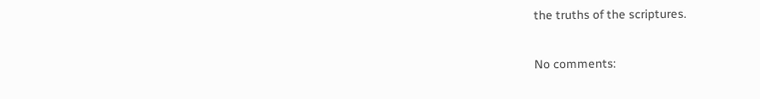the truths of the scriptures.

No comments: